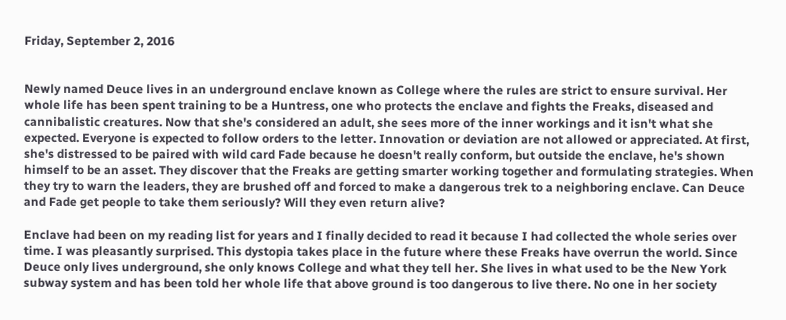Friday, September 2, 2016


Newly named Deuce lives in an underground enclave known as College where the rules are strict to ensure survival. Her whole life has been spent training to be a Huntress, one who protects the enclave and fights the Freaks, diseased and cannibalistic creatures. Now that she's considered an adult, she sees more of the inner workings and it isn't what she expected. Everyone is expected to follow orders to the letter. Innovation or deviation are not allowed or appreciated. At first, she's distressed to be paired with wild card Fade because he doesn't really conform, but outside the enclave, he's shown himself to be an asset. They discover that the Freaks are getting smarter working together and formulating strategies. When they try to warn the leaders, they are brushed off and forced to make a dangerous trek to a neighboring enclave. Can Deuce and Fade get people to take them seriously? Will they even return alive?

Enclave had been on my reading list for years and I finally decided to read it because I had collected the whole series over time. I was pleasantly surprised. This dystopia takes place in the future where these Freaks have overrun the world. Since Deuce only lives underground, she only knows College and what they tell her. She lives in what used to be the New York subway system and has been told her whole life that above ground is too dangerous to live there. No one in her society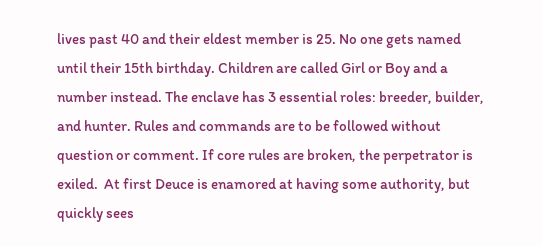lives past 40 and their eldest member is 25. No one gets named until their 15th birthday. Children are called Girl or Boy and a number instead. The enclave has 3 essential roles: breeder, builder, and hunter. Rules and commands are to be followed without question or comment. If core rules are broken, the perpetrator is exiled.  At first Deuce is enamored at having some authority, but quickly sees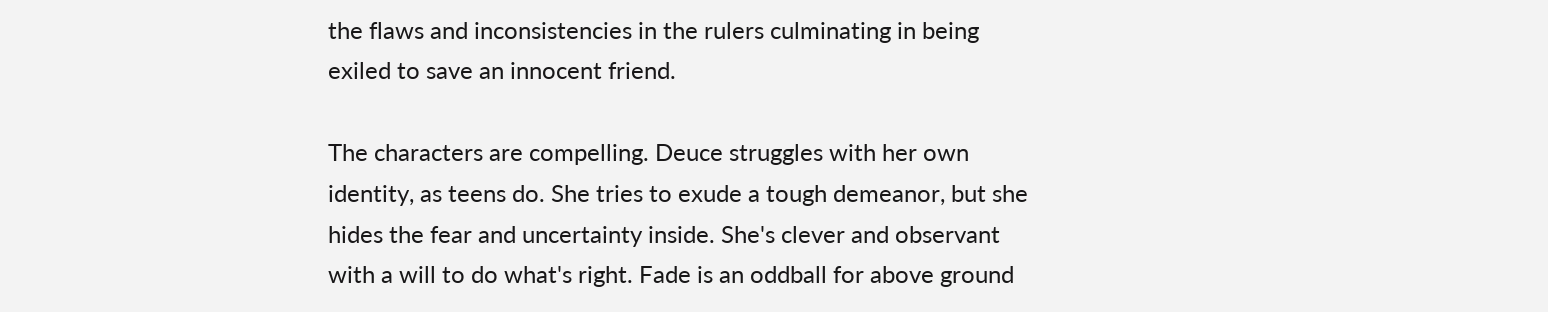the flaws and inconsistencies in the rulers culminating in being exiled to save an innocent friend.

The characters are compelling. Deuce struggles with her own identity, as teens do. She tries to exude a tough demeanor, but she hides the fear and uncertainty inside. She's clever and observant with a will to do what's right. Fade is an oddball for above ground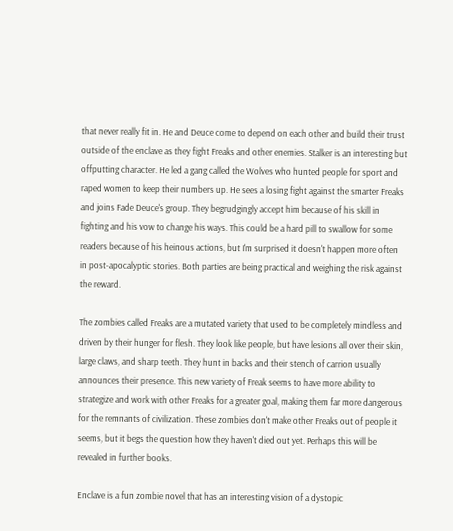that never really fit in. He and Deuce come to depend on each other and build their trust outside of the enclave as they fight Freaks and other enemies. Stalker is an interesting but offputting character. He led a gang called the Wolves who hunted people for sport and raped women to keep their numbers up. He sees a losing fight against the smarter Freaks and joins Fade Deuce's group. They begrudgingly accept him because of his skill in fighting and his vow to change his ways. This could be a hard pill to swallow for some readers because of his heinous actions, but I'm surprised it doesn't happen more often in post-apocalyptic stories. Both parties are being practical and weighing the risk against the reward.

The zombies called Freaks are a mutated variety that used to be completely mindless and driven by their hunger for flesh. They look like people, but have lesions all over their skin, large claws, and sharp teeth. They hunt in backs and their stench of carrion usually announces their presence. This new variety of Freak seems to have more ability to strategize and work with other Freaks for a greater goal, making them far more dangerous for the remnants of civilization. These zombies don't make other Freaks out of people it seems, but it begs the question how they haven't died out yet. Perhaps this will be revealed in further books.

Enclave is a fun zombie novel that has an interesting vision of a dystopic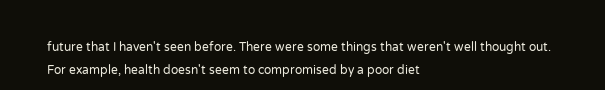future that I haven't seen before. There were some things that weren't well thought out. For example, health doesn't seem to compromised by a poor diet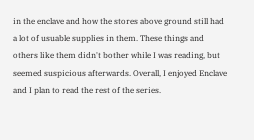in the enclave and how the stores above ground still had a lot of usuable supplies in them. These things and others like them didn't bother while I was reading, but seemed suspicious afterwards. Overall, I enjoyed Enclave and I plan to read the rest of the series.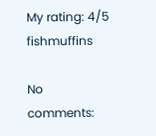My rating: 4/5 fishmuffins

No comments: